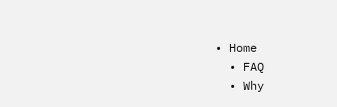• Home
  • FAQ
  • Why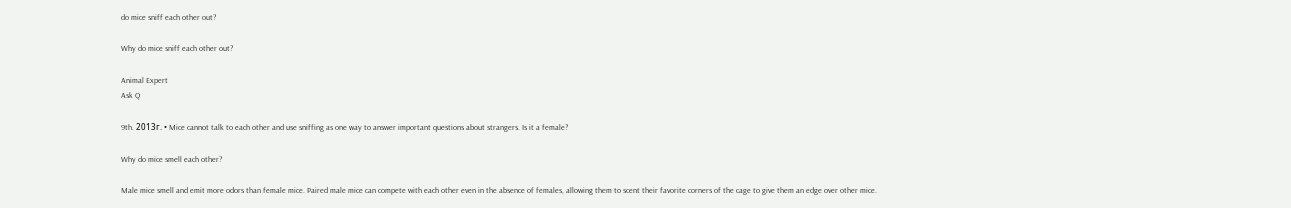do mice sniff each other out?

Why do mice sniff each other out?

Animal Expert
Ask Q

9th. 2013г. • Mice cannot talk to each other and use sniffing as one way to answer important questions about strangers. Is it a female?

Why do mice smell each other?

Male mice smell and emit more odors than female mice. Paired male mice can compete with each other even in the absence of females, allowing them to scent their favorite corners of the cage to give them an edge over other mice.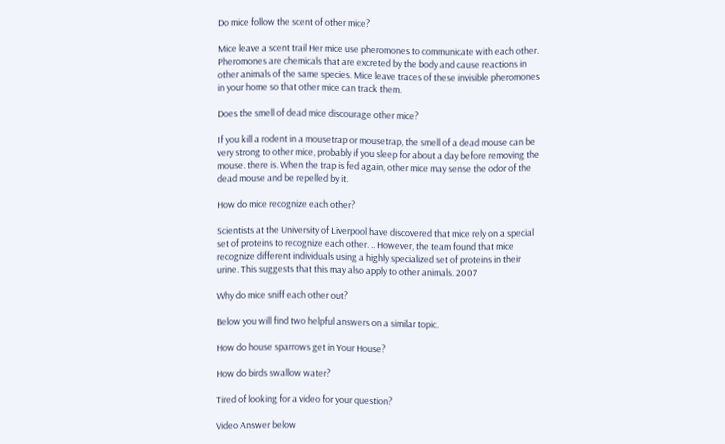Do mice follow the scent of other mice?

Mice leave a scent trail Her mice use pheromones to communicate with each other. Pheromones are chemicals that are excreted by the body and cause reactions in other animals of the same species. Mice leave traces of these invisible pheromones in your home so that other mice can track them.

Does the smell of dead mice discourage other mice?

If you kill a rodent in a mousetrap or mousetrap, the smell of a dead mouse can be very strong to other mice, probably if you sleep for about a day before removing the mouse. there is. When the trap is fed again, other mice may sense the odor of the dead mouse and be repelled by it.

How do mice recognize each other?

Scientists at the University of Liverpool have discovered that mice rely on a special set of proteins to recognize each other. .. However, the team found that mice recognize different individuals using a highly specialized set of proteins in their urine. This suggests that this may also apply to other animals. 2007

Why do mice sniff each other out?

Below you will find two helpful answers on a similar topic.

How do house sparrows get in Your House?

How do birds swallow water?

Tired of looking for a video for your question?

Video Answer below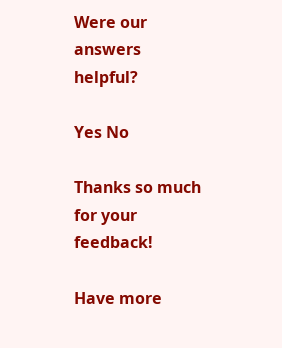Were our answers helpful?

Yes No

Thanks so much for your feedback!

Have more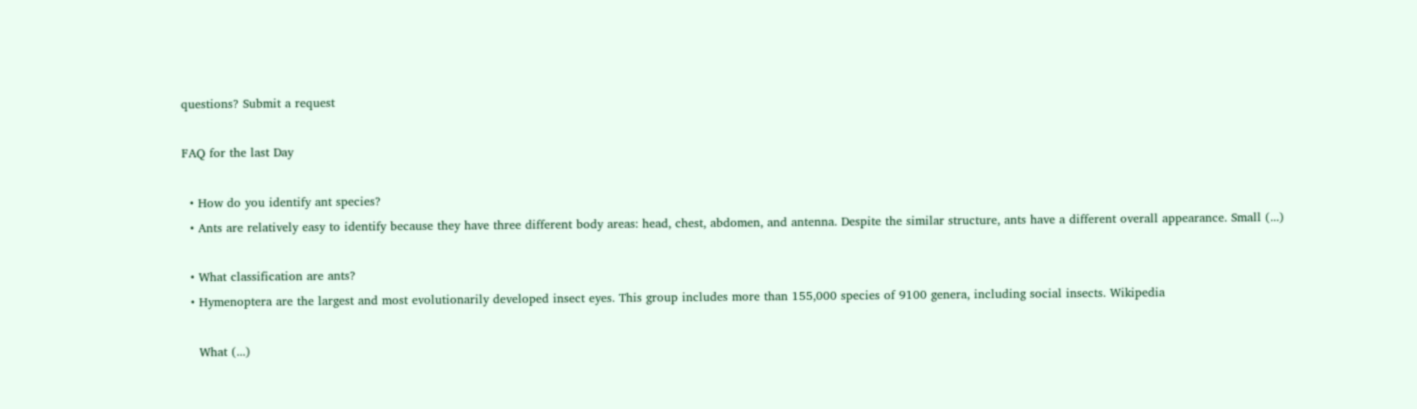questions? Submit a request

FAQ for the last Day

  • How do you identify ant species?
  • Ants are relatively easy to identify because they have three different body areas: head, chest, abdomen, and antenna. Despite the similar structure, ants have a different overall appearance. Small (...)

  • What classification are ants?
  • Hymenoptera are the largest and most evolutionarily developed insect eyes. This group includes more than 155,000 species of 9100 genera, including social insects. Wikipedia

    What (...)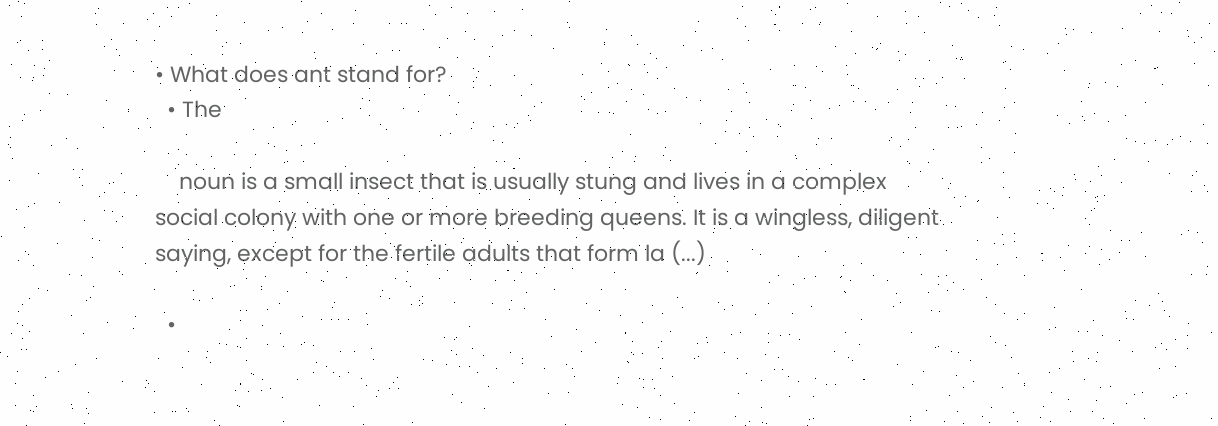• What does ant stand for?
  • The

    noun is a small insect that is usually stung and lives in a complex social colony with one or more breeding queens. It is a wingless, diligent saying, except for the fertile adults that form la (...)

  •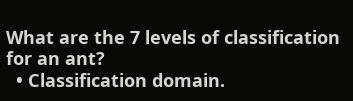What are the 7 levels of classification for an ant?
  • Classification domain.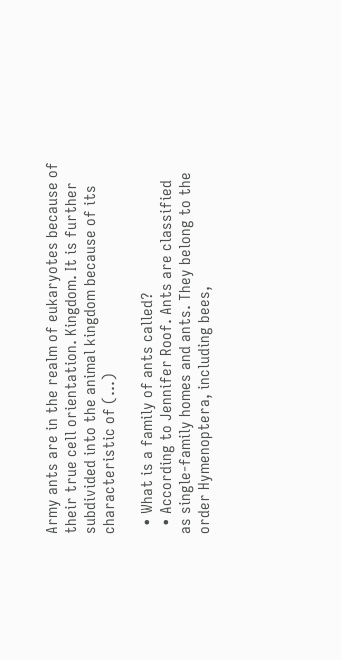Army ants are in the realm of eukaryotes because of their true cell orientation. Kingdom. It is further subdivided into the animal kingdom because of its characteristic of (...)

  • What is a family of ants called?
  • According to Jennifer Roof. Ants are classified as single-family homes and ants. They belong to the order Hymenoptera, including bees,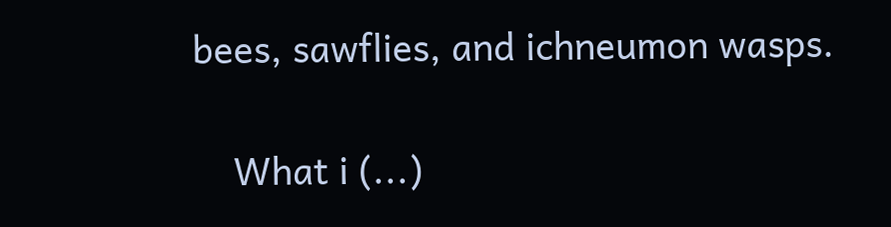bees, sawflies, and ichneumon wasps.

    What i (...)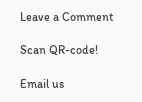Leave a Comment

Scan QR-code!

Email us